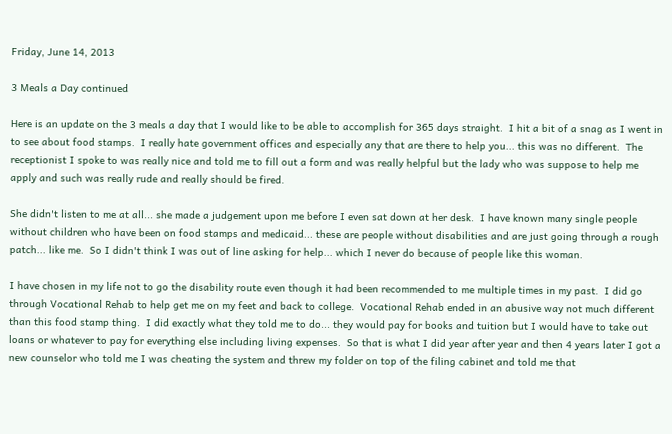Friday, June 14, 2013

3 Meals a Day continued

Here is an update on the 3 meals a day that I would like to be able to accomplish for 365 days straight.  I hit a bit of a snag as I went in to see about food stamps.  I really hate government offices and especially any that are there to help you... this was no different.  The receptionist I spoke to was really nice and told me to fill out a form and was really helpful but the lady who was suppose to help me apply and such was really rude and really should be fired.

She didn't listen to me at all... she made a judgement upon me before I even sat down at her desk.  I have known many single people without children who have been on food stamps and medicaid... these are people without disabilities and are just going through a rough patch... like me.  So I didn't think I was out of line asking for help... which I never do because of people like this woman.

I have chosen in my life not to go the disability route even though it had been recommended to me multiple times in my past.  I did go through Vocational Rehab to help get me on my feet and back to college.  Vocational Rehab ended in an abusive way not much different than this food stamp thing.  I did exactly what they told me to do... they would pay for books and tuition but I would have to take out loans or whatever to pay for everything else including living expenses.  So that is what I did year after year and then 4 years later I got a new counselor who told me I was cheating the system and threw my folder on top of the filing cabinet and told me that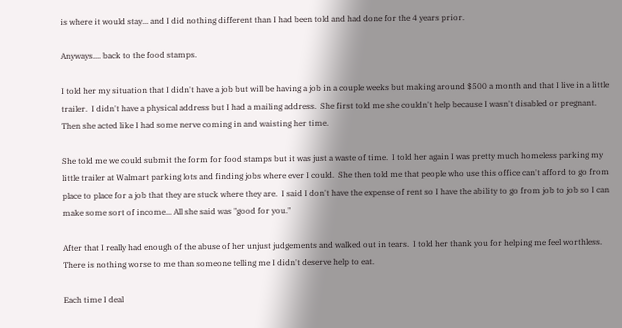is where it would stay... and I did nothing different than I had been told and had done for the 4 years prior.

Anyways.... back to the food stamps.

I told her my situation that I didn't have a job but will be having a job in a couple weeks but making around $500 a month and that I live in a little trailer.  I didn't have a physical address but I had a mailing address.  She first told me she couldn't help because I wasn't disabled or pregnant.  Then she acted like I had some nerve coming in and waisting her time.

She told me we could submit the form for food stamps but it was just a waste of time.  I told her again I was pretty much homeless parking my little trailer at Walmart parking lots and finding jobs where ever I could.  She then told me that people who use this office can't afford to go from place to place for a job that they are stuck where they are.  I said I don't have the expense of rent so I have the ability to go from job to job so I can make some sort of income... All she said was "good for you."

After that I really had enough of the abuse of her unjust judgements and walked out in tears.  I told her thank you for helping me feel worthless.   There is nothing worse to me than someone telling me I didn't deserve help to eat.

Each time I deal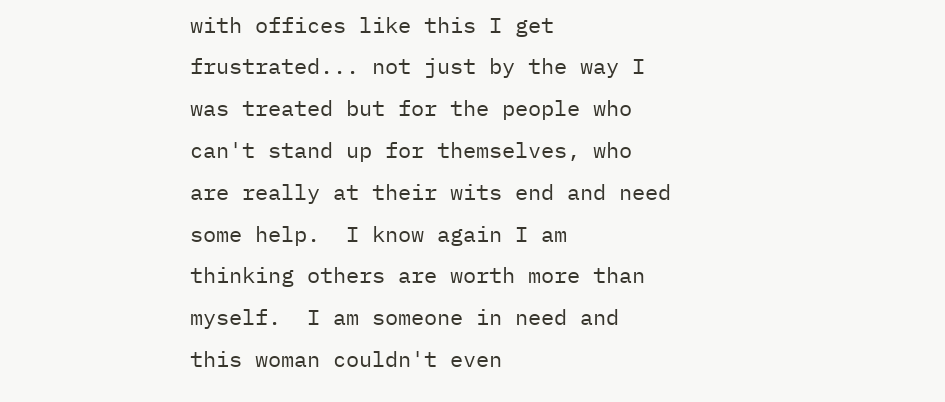with offices like this I get frustrated... not just by the way I was treated but for the people who can't stand up for themselves, who are really at their wits end and need some help.  I know again I am thinking others are worth more than myself.  I am someone in need and this woman couldn't even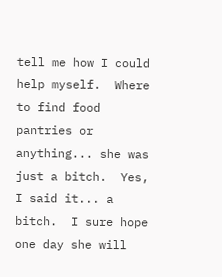tell me how I could help myself.  Where to find food pantries or anything... she was just a bitch.  Yes, I said it... a bitch.  I sure hope one day she will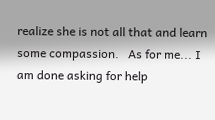realize she is not all that and learn some compassion.   As for me... I am done asking for help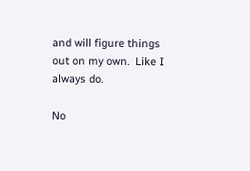and will figure things out on my own.  Like I always do.

No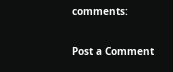comments:

Post a Comment